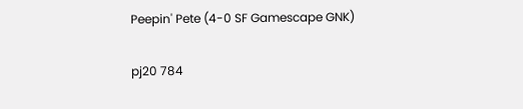Peepin' Pete (4-0 SF Gamescape GNK)

pj20 784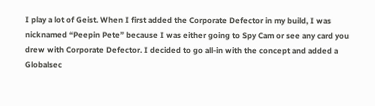I play a lot of Geist. When I first added the Corporate Defector in my build, I was nicknamed “Peepin Pete” because I was either going to Spy Cam or see any card you drew with Corporate Defector. I decided to go all-in with the concept and added a Globalsec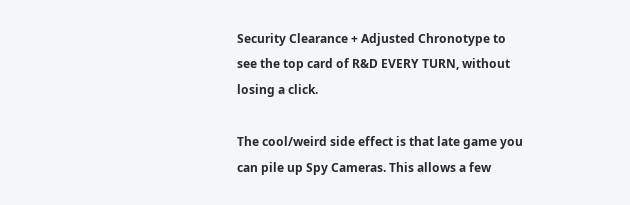Security Clearance + Adjusted Chronotype to see the top card of R&D EVERY TURN, without losing a click.

The cool/weird side effect is that late game you can pile up Spy Cameras. This allows a few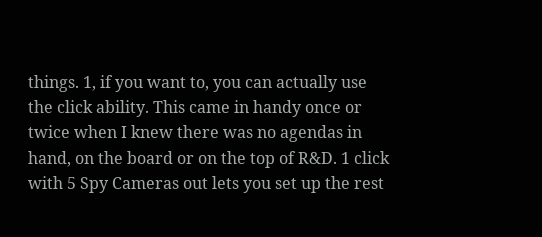things. 1, if you want to, you can actually use the click ability. This came in handy once or twice when I knew there was no agendas in hand, on the board or on the top of R&D. 1 click with 5 Spy Cameras out lets you set up the rest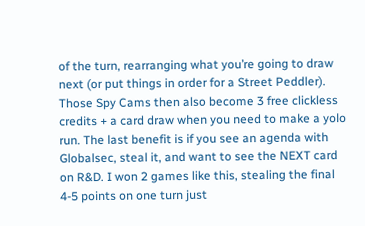of the turn, rearranging what you’re going to draw next (or put things in order for a Street Peddler). Those Spy Cams then also become 3 free clickless credits + a card draw when you need to make a yolo run. The last benefit is if you see an agenda with Globalsec, steal it, and want to see the NEXT card on R&D. I won 2 games like this, stealing the final 4-5 points on one turn just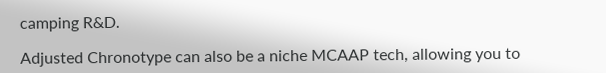camping R&D.

Adjusted Chronotype can also be a niche MCAAP tech, allowing you to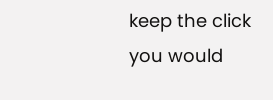keep the click you would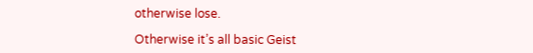otherwise lose.

Otherwise it’s all basic Geist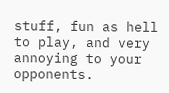stuff, fun as hell to play, and very annoying to your opponents.